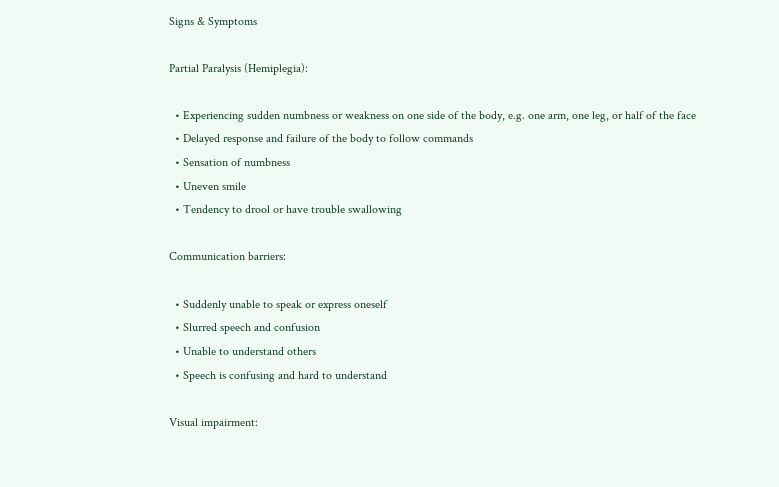Signs & Symptoms

Partial Paralysis (Hemiplegia):

  • Experiencing sudden numbness or weakness on one side of the body, e.g. one arm, one leg, or half of the face
  • Delayed response and failure of the body to follow commands
  • Sensation of numbness
  • Uneven smile
  • Tendency to drool or have trouble swallowing

Communication barriers:

  • Suddenly unable to speak or express oneself
  • Slurred speech and confusion
  • Unable to understand others
  • Speech is confusing and hard to understand

Visual impairment: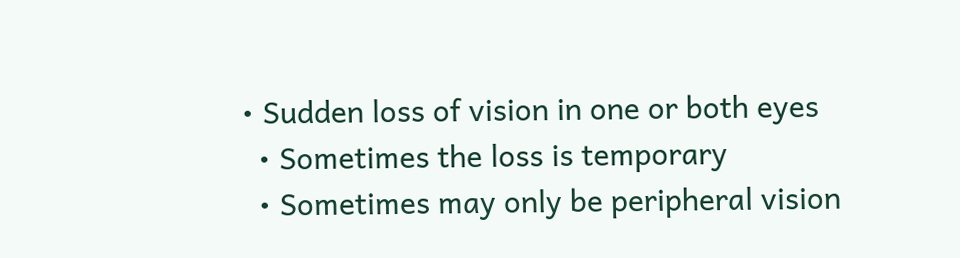• Sudden loss of vision in one or both eyes
  • Sometimes the loss is temporary
  • Sometimes may only be peripheral vision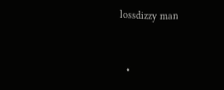lossdizzy man


  •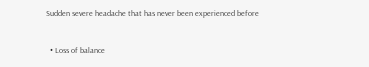Sudden severe headache that has never been experienced before


  • Loss of balance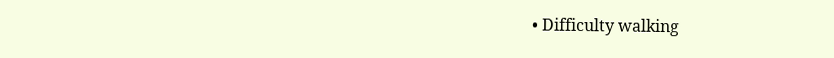• Difficulty walking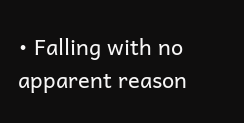• Falling with no apparent reason